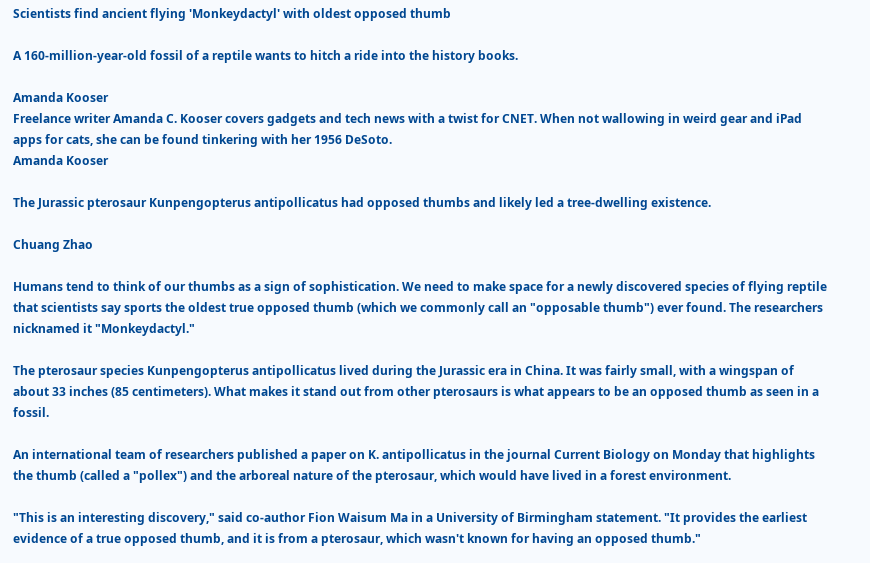Scientists find ancient flying 'Monkeydactyl' with oldest opposed thumb

A 160-million-year-old fossil of a reptile wants to hitch a ride into the history books.

Amanda Kooser
Freelance writer Amanda C. Kooser covers gadgets and tech news with a twist for CNET. When not wallowing in weird gear and iPad apps for cats, she can be found tinkering with her 1956 DeSoto.
Amanda Kooser

The Jurassic pterosaur Kunpengopterus antipollicatus had opposed thumbs and likely led a tree-dwelling existence.

Chuang Zhao

Humans tend to think of our thumbs as a sign of sophistication. We need to make space for a newly discovered species of flying reptile that scientists say sports the oldest true opposed thumb (which we commonly call an "opposable thumb") ever found. The researchers nicknamed it "Monkeydactyl."

The pterosaur species Kunpengopterus antipollicatus lived during the Jurassic era in China. It was fairly small, with a wingspan of about 33 inches (85 centimeters). What makes it stand out from other pterosaurs is what appears to be an opposed thumb as seen in a fossil.

An international team of researchers published a paper on K. antipollicatus in the journal Current Biology on Monday that highlights the thumb (called a "pollex") and the arboreal nature of the pterosaur, which would have lived in a forest environment.

"This is an interesting discovery," said co-author Fion Waisum Ma in a University of Birmingham statement. "It provides the earliest evidence of a true opposed thumb, and it is from a pterosaur, which wasn't known for having an opposed thumb."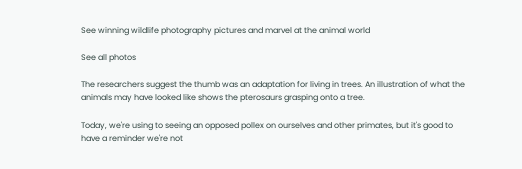See winning wildlife photography pictures and marvel at the animal world

See all photos

The researchers suggest the thumb was an adaptation for living in trees. An illustration of what the animals may have looked like shows the pterosaurs grasping onto a tree.

Today, we're using to seeing an opposed pollex on ourselves and other primates, but it's good to have a reminder we're not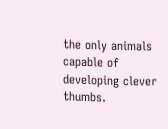the only animals capable of developing clever thumbs.